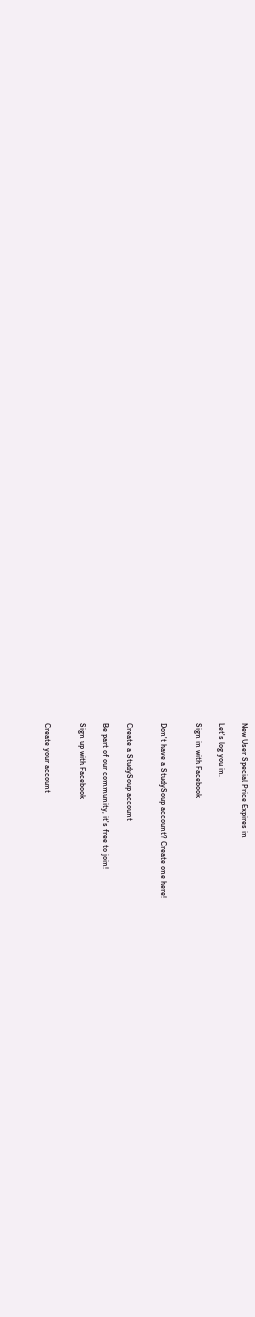New User Special Price Expires in

Let's log you in.

Sign in with Facebook


Don't have a StudySoup account? Create one here!


Create a StudySoup account

Be part of our community, it's free to join!

Sign up with Facebook


Create your account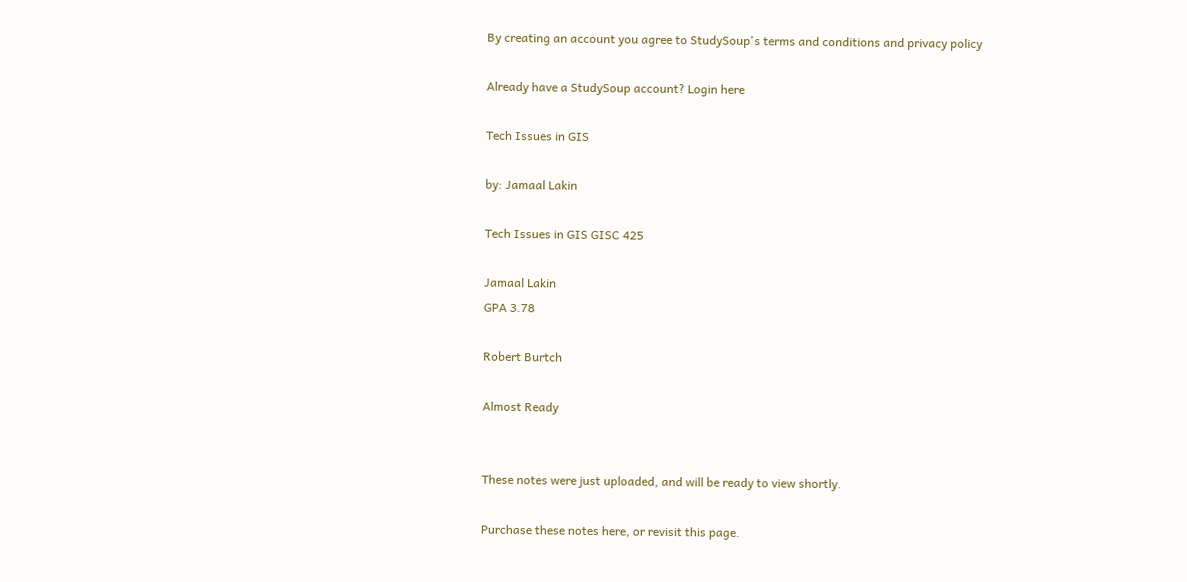By creating an account you agree to StudySoup's terms and conditions and privacy policy

Already have a StudySoup account? Login here

Tech Issues in GIS

by: Jamaal Lakin

Tech Issues in GIS GISC 425

Jamaal Lakin
GPA 3.78

Robert Burtch

Almost Ready


These notes were just uploaded, and will be ready to view shortly.

Purchase these notes here, or revisit this page.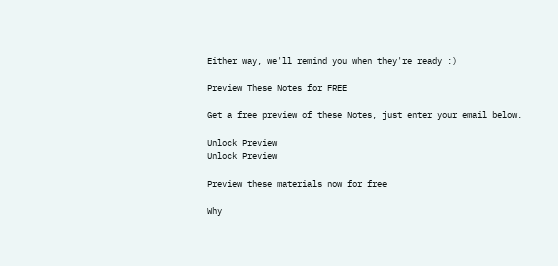Either way, we'll remind you when they're ready :)

Preview These Notes for FREE

Get a free preview of these Notes, just enter your email below.

Unlock Preview
Unlock Preview

Preview these materials now for free

Why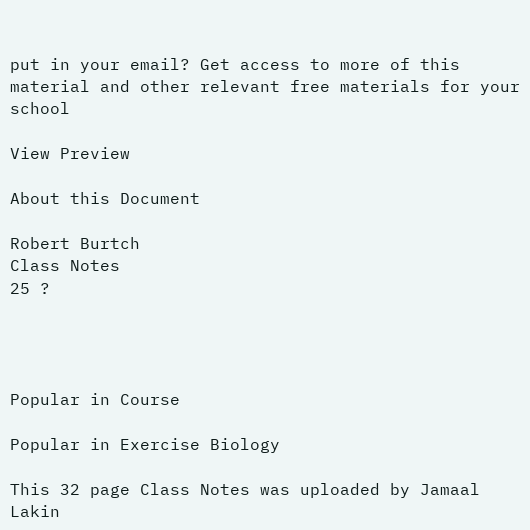put in your email? Get access to more of this material and other relevant free materials for your school

View Preview

About this Document

Robert Burtch
Class Notes
25 ?




Popular in Course

Popular in Exercise Biology

This 32 page Class Notes was uploaded by Jamaal Lakin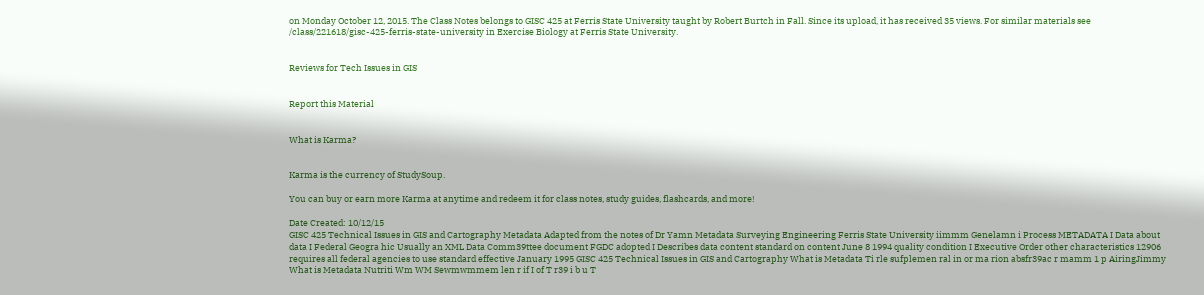on Monday October 12, 2015. The Class Notes belongs to GISC 425 at Ferris State University taught by Robert Burtch in Fall. Since its upload, it has received 35 views. For similar materials see /class/221618/gisc-425-ferris-state-university in Exercise Biology at Ferris State University.


Reviews for Tech Issues in GIS


Report this Material


What is Karma?


Karma is the currency of StudySoup.

You can buy or earn more Karma at anytime and redeem it for class notes, study guides, flashcards, and more!

Date Created: 10/12/15
GISC 425 Technical Issues in GIS and Cartography Metadata Adapted from the notes of Dr Yamn Metadata Surveying Engineering Ferris State University iimmm Genelamn i Process METADATA I Data about data I Federal Geogra hic Usually an XML Data Comm39ttee document FGDC adopted I Describes data content standard on content June 8 1994 quality condition I Executive Order other characteristics 12906 requires all federal agencies to use standard effective January 1995 GISC 425 Technical Issues in GIS and Cartography What is Metadata Ti rle sufplemen ral in or ma rion absfr39ac r mamm 1 p AiringJimmy What is Metadata Nutriti Wm WM Sewmwmmem len r if I of T r39 i b u T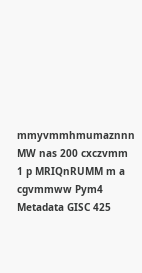mmyvmmhmumaznnn MW nas 200 cxczvmm 1 p MRIQnRUMM m a cgvmmww Pym4 Metadata GISC 425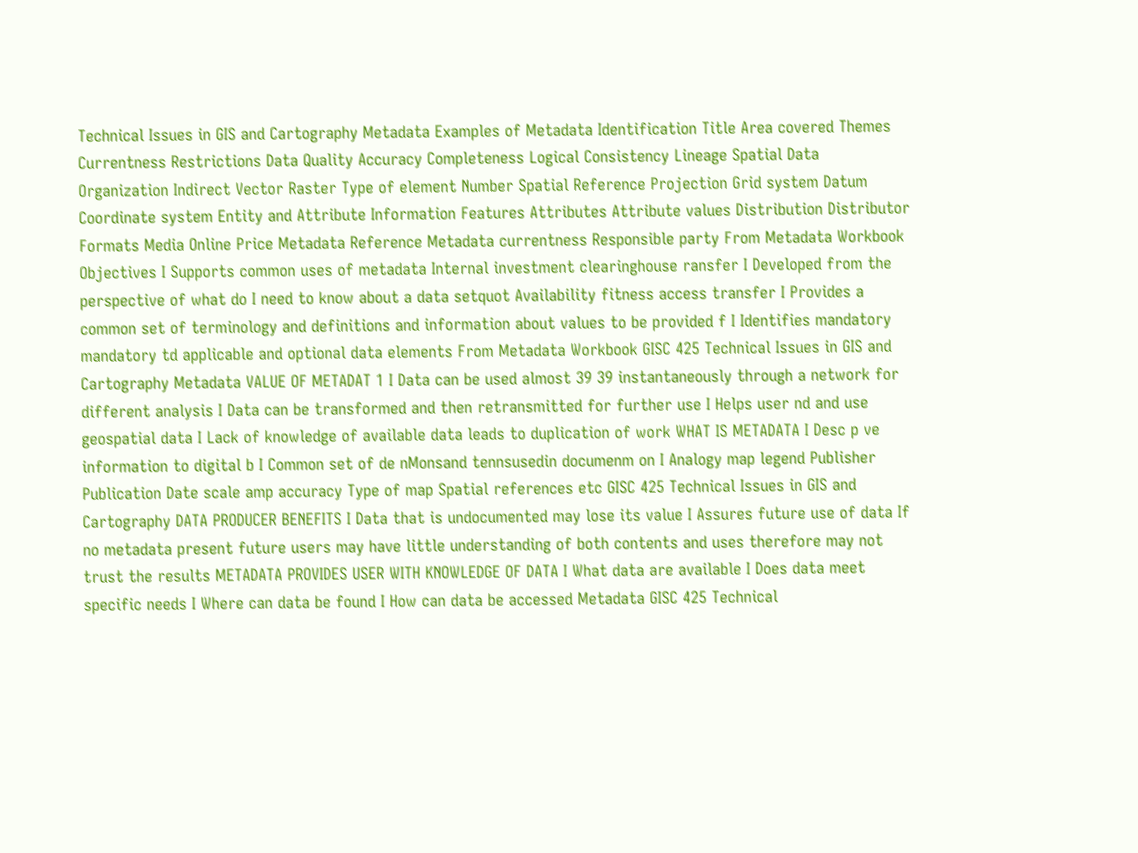Technical Issues in GIS and Cartography Metadata Examples of Metadata Identification Title Area covered Themes Currentness Restrictions Data Quality Accuracy Completeness Logical Consistency Lineage Spatial Data Organization Indirect Vector Raster Type of element Number Spatial Reference Projection Grid system Datum Coordinate system Entity and Attribute Information Features Attributes Attribute values Distribution Distributor Formats Media Online Price Metadata Reference Metadata currentness Responsible party From Metadata Workbook Objectives I Supports common uses of metadata Internal investment clearinghouse ransfer I Developed from the perspective of what do I need to know about a data setquot Availability fitness access transfer I Provides a common set of terminology and definitions and information about values to be provided f I Identifies mandatory mandatory td applicable and optional data elements From Metadata Workbook GISC 425 Technical Issues in GIS and Cartography Metadata VALUE OF METADAT 1 I Data can be used almost 39 39 instantaneously through a network for different analysis I Data can be transformed and then retransmitted for further use I Helps user nd and use geospatial data I Lack of knowledge of available data leads to duplication of work WHAT IS METADATA I Desc p ve information to digital b I Common set of de nMonsand tennsusedin documenm on I Analogy map legend Publisher Publication Date scale amp accuracy Type of map Spatial references etc GISC 425 Technical Issues in GIS and Cartography DATA PRODUCER BENEFITS I Data that is undocumented may lose its value I Assures future use of data If no metadata present future users may have little understanding of both contents and uses therefore may not trust the results METADATA PROVIDES USER WITH KNOWLEDGE OF DATA I What data are available I Does data meet specific needs I Where can data be found I How can data be accessed Metadata GISC 425 Technical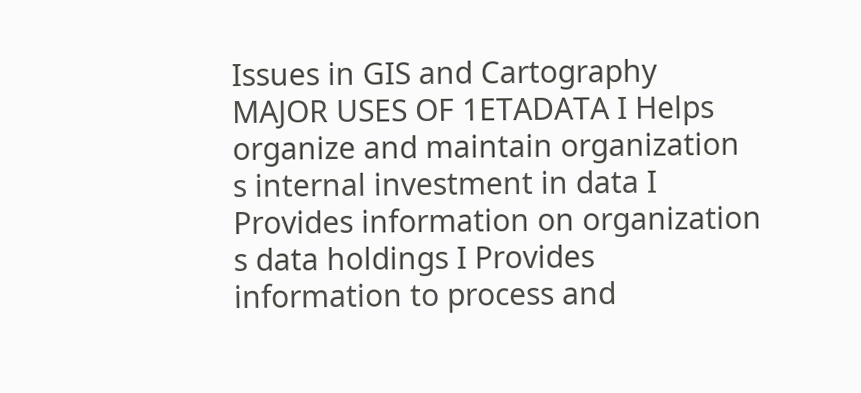Issues in GIS and Cartography MAJOR USES OF 1ETADATA I Helps organize and maintain organization s internal investment in data I Provides information on organization s data holdings I Provides information to process and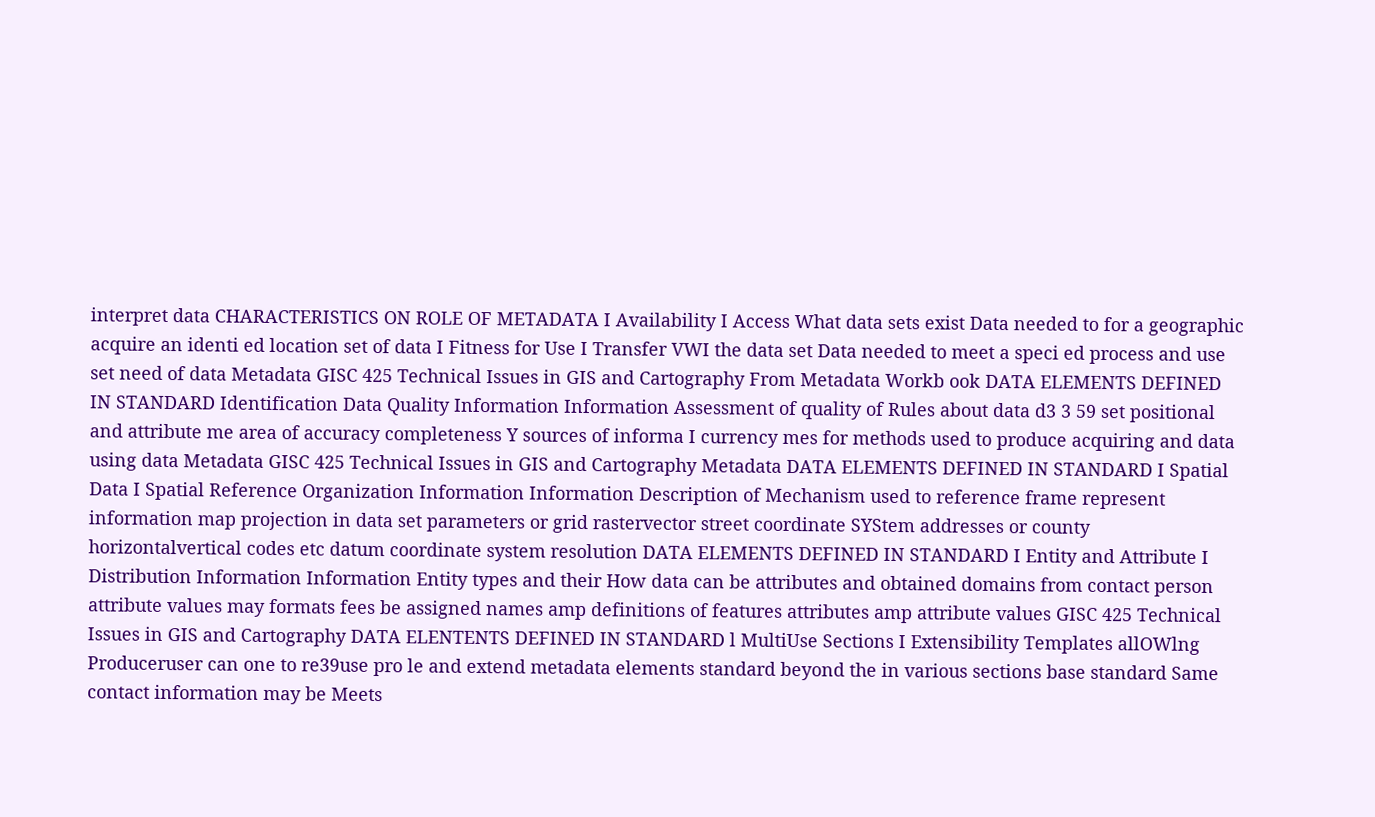interpret data CHARACTERISTICS ON ROLE OF METADATA I Availability I Access What data sets exist Data needed to for a geographic acquire an identi ed location set of data I Fitness for Use I Transfer VWI the data set Data needed to meet a speci ed process and use set need of data Metadata GISC 425 Technical Issues in GIS and Cartography From Metadata Workb ook DATA ELEMENTS DEFINED IN STANDARD Identification Data Quality Information Information Assessment of quality of Rules about data d3 3 59 set positional and attribute me area of accuracy completeness Y sources of informa I currency mes for methods used to produce acquiring and data using data Metadata GISC 425 Technical Issues in GIS and Cartography Metadata DATA ELEMENTS DEFINED IN STANDARD I Spatial Data I Spatial Reference Organization Information Information Description of Mechanism used to reference frame represent information map projection in data set parameters or grid rastervector street coordinate SYStem addresses or county horizontalvertical codes etc datum coordinate system resolution DATA ELEMENTS DEFINED IN STANDARD I Entity and Attribute I Distribution Information Information Entity types and their How data can be attributes and obtained domains from contact person attribute values may formats fees be assigned names amp definitions of features attributes amp attribute values GISC 425 Technical Issues in GIS and Cartography DATA ELENTENTS DEFINED IN STANDARD l MultiUse Sections I Extensibility Templates allOWlng Produceruser can one to re39use pro le and extend metadata elements standard beyond the in various sections base standard Same contact information may be Meets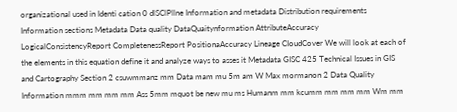organizational used in Identi cation 0 dlSClPllne Information and metadata Distribution requirements Information sections Metadata Data quality DataQuaitynformation AttributeAccuracy LogicalConsistencyReport CompletenessReport PositionaAccuracy Lineage CIoudCover We will look at each of the elements in this equation define it and analyze ways to asses it Metadata GISC 425 Technical Issues in GIS and Cartography Section 2 csuwmmanz mm Data mam mu 5m am W Max mormanon 2 Data Quality Information mmm mm mm mm Ass 5mm mquot be new mu ms Humanm mm kcumm mm mm mm Wm mm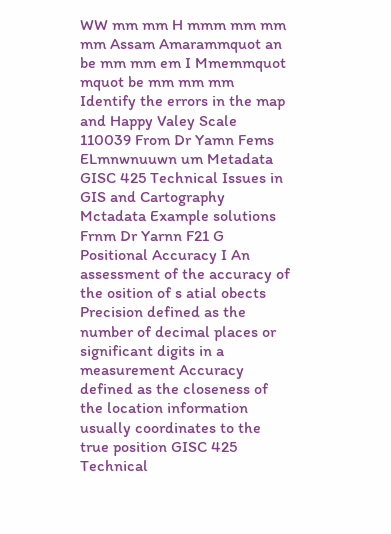WW mm mm H mmm mm mm mm Assam Amarammquot an be mm mm em I Mmemmquot mquot be mm mm mm Identify the errors in the map and Happy Valey Scale 110039 From Dr Yamn Fems ELmnwnuuwn um Metadata GISC 425 Technical Issues in GIS and Cartography Mctadata Example solutions Frnm Dr Yarnn F21 G Positional Accuracy I An assessment of the accuracy of the osition of s atial obects Precision defined as the number of decimal places or significant digits in a measurement Accuracy defined as the closeness of the location information usually coordinates to the true position GISC 425 Technical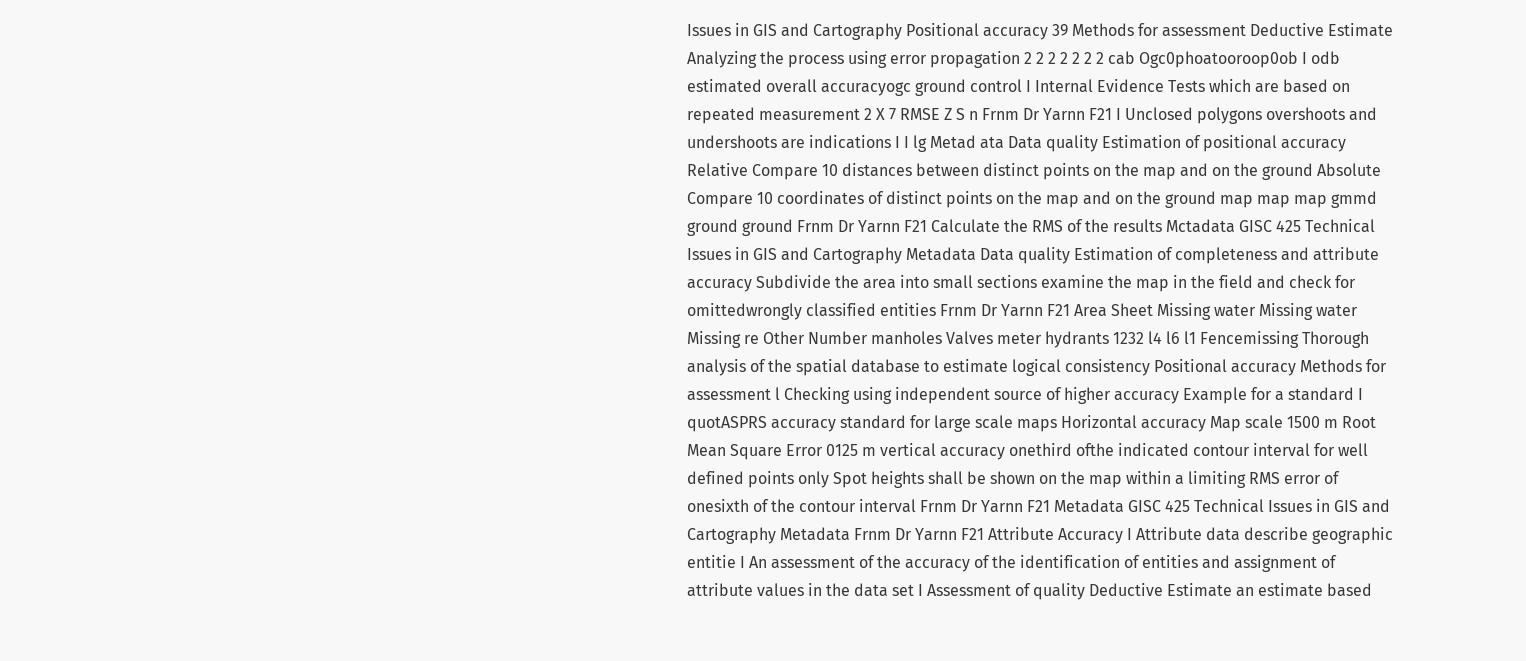Issues in GIS and Cartography Positional accuracy 39 Methods for assessment Deductive Estimate Analyzing the process using error propagation 2 2 2 2 2 2 2 cab Ogc0phoatooroop0ob I odb estimated overall accuracyogc ground control I Internal Evidence Tests which are based on repeated measurement 2 X 7 RMSE Z S n Frnm Dr Yarnn F21 I Unclosed polygons overshoots and undershoots are indications I I lg Metad ata Data quality Estimation of positional accuracy Relative Compare 10 distances between distinct points on the map and on the ground Absolute Compare 10 coordinates of distinct points on the map and on the ground map map map gmmd ground ground Frnm Dr Yarnn F21 Calculate the RMS of the results Mctadata GISC 425 Technical Issues in GIS and Cartography Metadata Data quality Estimation of completeness and attribute accuracy Subdivide the area into small sections examine the map in the field and check for omittedwrongly classified entities Frnm Dr Yarnn F21 Area Sheet Missing water Missing water Missing re Other Number manholes Valves meter hydrants 1232 l4 l6 l1 Fencemissing Thorough analysis of the spatial database to estimate logical consistency Positional accuracy Methods for assessment l Checking using independent source of higher accuracy Example for a standard I quotASPRS accuracy standard for large scale maps Horizontal accuracy Map scale 1500 m Root Mean Square Error 0125 m vertical accuracy onethird ofthe indicated contour interval for well defined points only Spot heights shall be shown on the map within a limiting RMS error of onesixth of the contour interval Frnm Dr Yarnn F21 Metadata GISC 425 Technical Issues in GIS and Cartography Metadata Frnm Dr Yarnn F21 Attribute Accuracy I Attribute data describe geographic entitie I An assessment of the accuracy of the identification of entities and assignment of attribute values in the data set I Assessment of quality Deductive Estimate an estimate based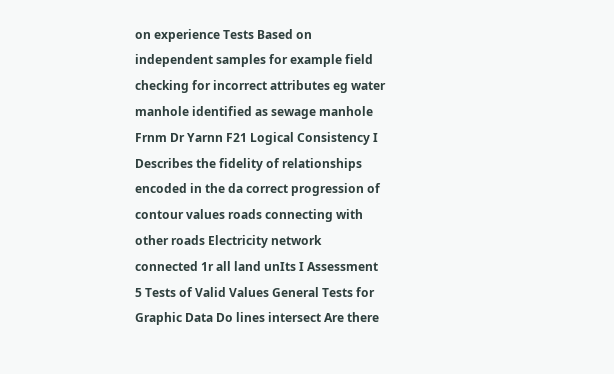on experience Tests Based on independent samples for example field checking for incorrect attributes eg water manhole identified as sewage manhole Frnm Dr Yarnn F21 Logical Consistency I Describes the fidelity of relationships encoded in the da correct progression of contour values roads connecting with other roads Electricity network connected 1r all land unIts I Assessment 5 Tests of Valid Values General Tests for Graphic Data Do lines intersect Are there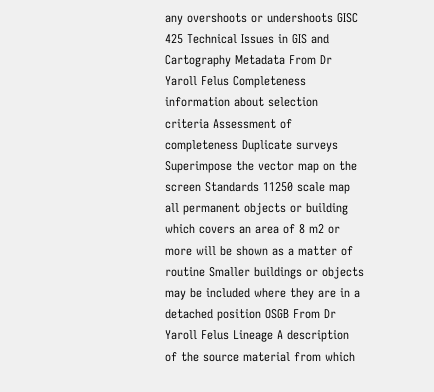any overshoots or undershoots GISC 425 Technical Issues in GIS and Cartography Metadata From Dr Yaroll Felus Completeness information about selection criteria Assessment of completeness Duplicate surveys Superimpose the vector map on the screen Standards 11250 scale map all permanent objects or building which covers an area of 8 m2 or more will be shown as a matter of routine Smaller buildings or objects may be included where they are in a detached position OSGB From Dr Yaroll Felus Lineage A description of the source material from which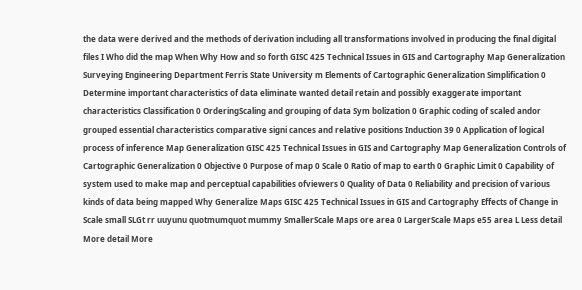the data were derived and the methods of derivation including all transformations involved in producing the final digital files I Who did the map When Why How and so forth GISC 425 Technical Issues in GIS and Cartography Map Generalization Surveying Engineering Department Ferris State University m Elements of Cartographic Generalization Simplification 0 Determine important characteristics of data eliminate wanted detail retain and possibly exaggerate important characteristics Classification 0 OrderingScaling and grouping of data Sym bolization 0 Graphic coding of scaled andor grouped essential characteristics comparative signi cances and relative positions Induction 39 0 Application of logical process of inference Map Generalization GISC 425 Technical Issues in GIS and Cartography Map Generalization Controls of Cartographic Generalization 0 Objective 0 Purpose of map 0 Scale 0 Ratio of map to earth 0 Graphic Limit 0 Capability of system used to make map and perceptual capabilities ofviewers 0 Quality of Data 0 Reliability and precision of various kinds of data being mapped Why Generalize Maps GISC 425 Technical Issues in GIS and Cartography Effects of Change in Scale small SLGt rr uuyunu quotmumquot mummy SmallerScale Maps ore area 0 LargerScale Maps e55 area L Less detail More detail More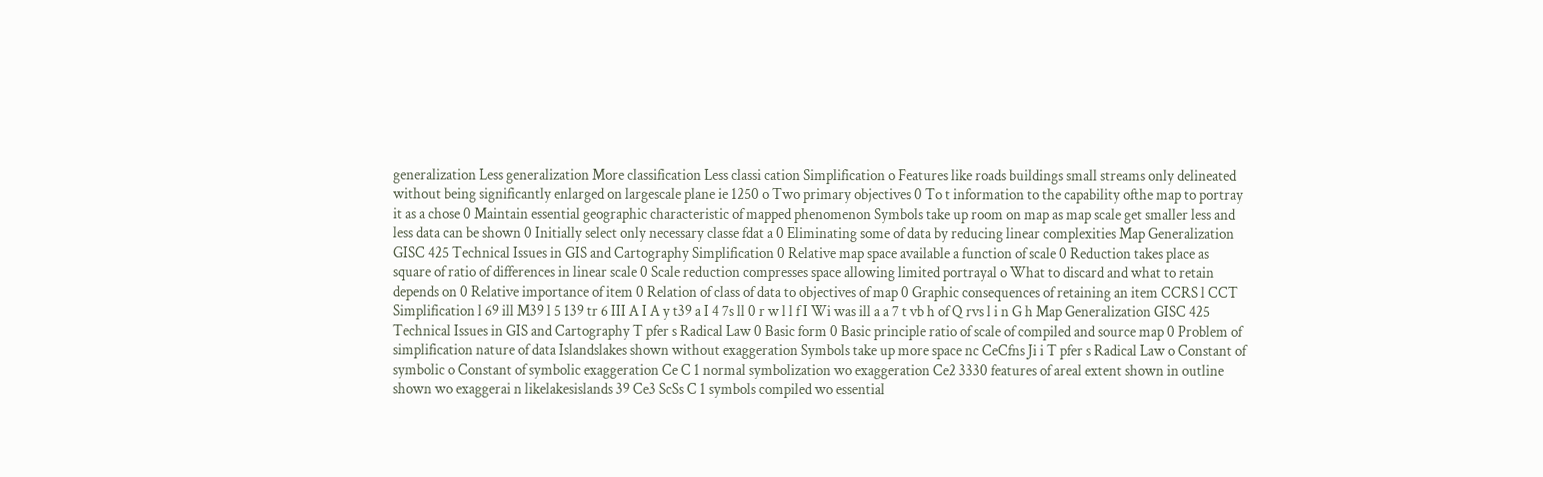generalization Less generalization More classification Less classi cation Simplification o Features like roads buildings small streams only delineated without being significantly enlarged on largescale plane ie 1250 o Two primary objectives 0 To t information to the capability ofthe map to portray it as a chose 0 Maintain essential geographic characteristic of mapped phenomenon Symbols take up room on map as map scale get smaller less and less data can be shown 0 Initially select only necessary classe fdat a 0 Eliminating some of data by reducing linear complexities Map Generalization GISC 425 Technical Issues in GIS and Cartography Simplification 0 Relative map space available a function of scale 0 Reduction takes place as square of ratio of differences in linear scale 0 Scale reduction compresses space allowing limited portrayal o What to discard and what to retain depends on 0 Relative importance of item 0 Relation of class of data to objectives of map 0 Graphic consequences of retaining an item CCRS l CCT Simplification l 69 ill M39 l 5 139 tr 6 III A I A y t39 a I 4 7s ll 0 r w l l f I Wi was ill a a 7 t vb h of Q rvs l i n G h Map Generalization GISC 425 Technical Issues in GIS and Cartography T pfer s Radical Law 0 Basic form 0 Basic principle ratio of scale of compiled and source map 0 Problem of simplification nature of data Islandslakes shown without exaggeration Symbols take up more space nc CeCfns Ji i T pfer s Radical Law o Constant of symbolic o Constant of symbolic exaggeration Ce C 1 normal symbolization wo exaggeration Ce2 3330 features of areal extent shown in outline shown wo exaggerai n likelakesislands 39 Ce3 ScSs C 1 symbols compiled wo essential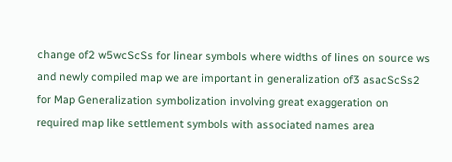change of2 w5wcScSs for linear symbols where widths of lines on source ws and newly compiled map we are important in generalization of3 asacScSs2 for Map Generalization symbolization involving great exaggeration on required map like settlement symbols with associated names area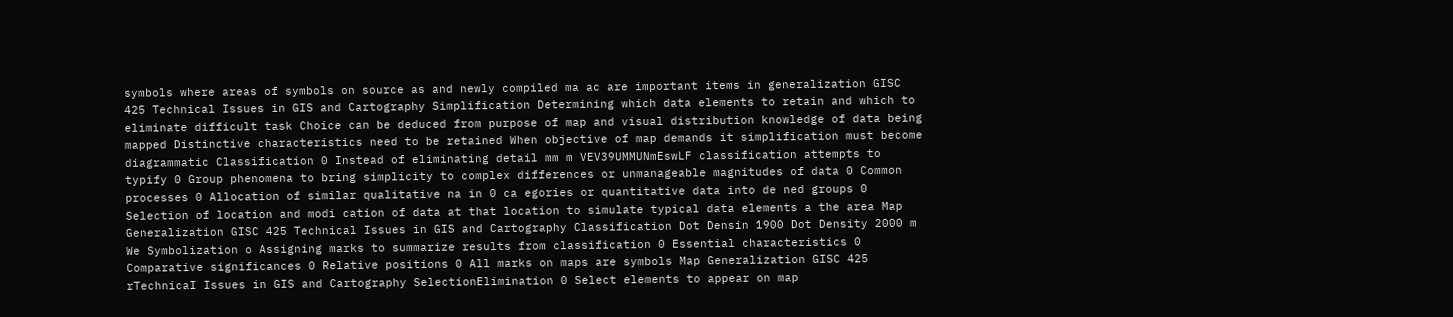symbols where areas of symbols on source as and newly compiled ma ac are important items in generalization GISC 425 Technical Issues in GIS and Cartography Simplification Determining which data elements to retain and which to eliminate difficult task Choice can be deduced from purpose of map and visual distribution knowledge of data being mapped Distinctive characteristics need to be retained When objective of map demands it simplification must become diagrammatic Classification 0 Instead of eliminating detail mm m VEV39UMMUNmEswLF classification attempts to typify 0 Group phenomena to bring simplicity to complex differences or unmanageable magnitudes of data 0 Common processes 0 Allocation of similar qualitative na in 0 ca egories or quantitative data into de ned groups 0 Selection of location and modi cation of data at that location to simulate typical data elements a the area Map Generalization GISC 425 Technical Issues in GIS and Cartography Classification Dot Densin 1900 Dot Density 2000 m We Symbolization o Assigning marks to summarize results from classification 0 Essential characteristics 0 Comparative significances 0 Relative positions 0 All marks on maps are symbols Map Generalization GISC 425 rTechnicaI Issues in GIS and Cartography SelectionElimination 0 Select elements to appear on map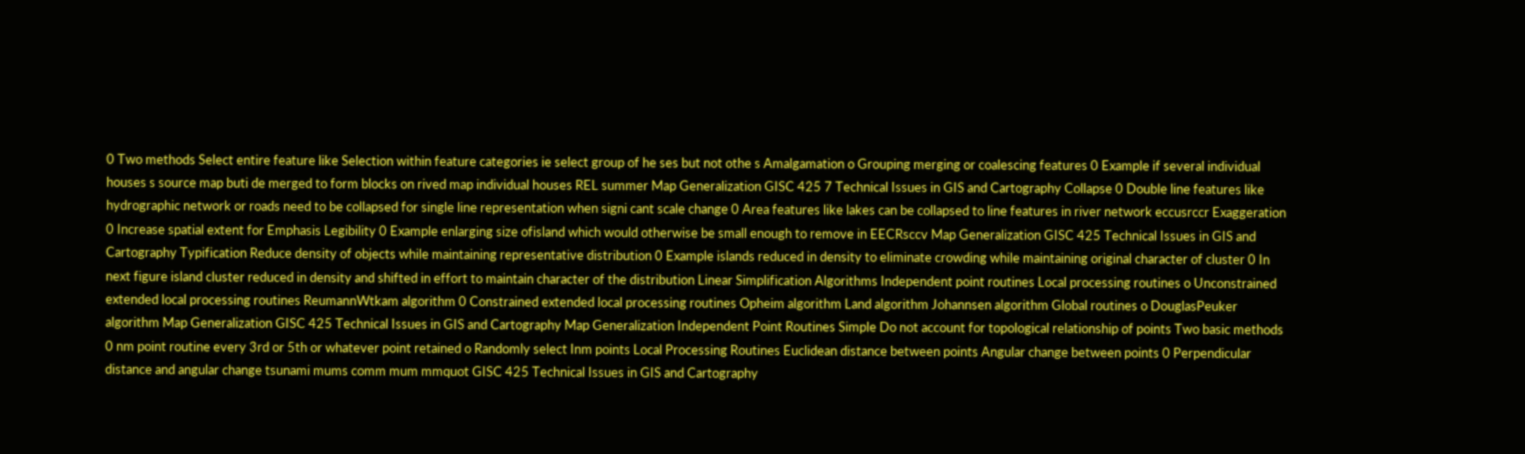0 Two methods Select entire feature like Selection within feature categories ie select group of he ses but not othe s Amalgamation o Grouping merging or coalescing features 0 Example if several individual houses s source map buti de merged to form blocks on rived map individual houses REL summer Map Generalization GISC 425 7 Technical Issues in GIS and Cartography Collapse 0 Double line features like hydrographic network or roads need to be collapsed for single line representation when signi cant scale change 0 Area features like lakes can be collapsed to line features in river network eccusrccr Exaggeration 0 Increase spatial extent for Emphasis Legibility 0 Example enlarging size ofisland which would otherwise be small enough to remove in EECRsccv Map Generalization GISC 425 Technical Issues in GIS and Cartography Typification Reduce density of objects while maintaining representative distribution 0 Example islands reduced in density to eliminate crowding while maintaining original character of cluster 0 In next figure island cluster reduced in density and shifted in effort to maintain character of the distribution Linear Simplification Algorithms Independent point routines Local processing routines o Unconstrained extended local processing routines ReumannWtkam algorithm 0 Constrained extended local processing routines Opheim algorithm Land algorithm Johannsen algorithm Global routines o DouglasPeuker algorithm Map Generalization GISC 425 Technical Issues in GIS and Cartography Map Generalization Independent Point Routines Simple Do not account for topological relationship of points Two basic methods 0 nm point routine every 3rd or 5th or whatever point retained o Randomly select Inm points Local Processing Routines Euclidean distance between points Angular change between points 0 Perpendicular distance and angular change tsunami mums comm mum mmquot GISC 425 Technical Issues in GIS and Cartography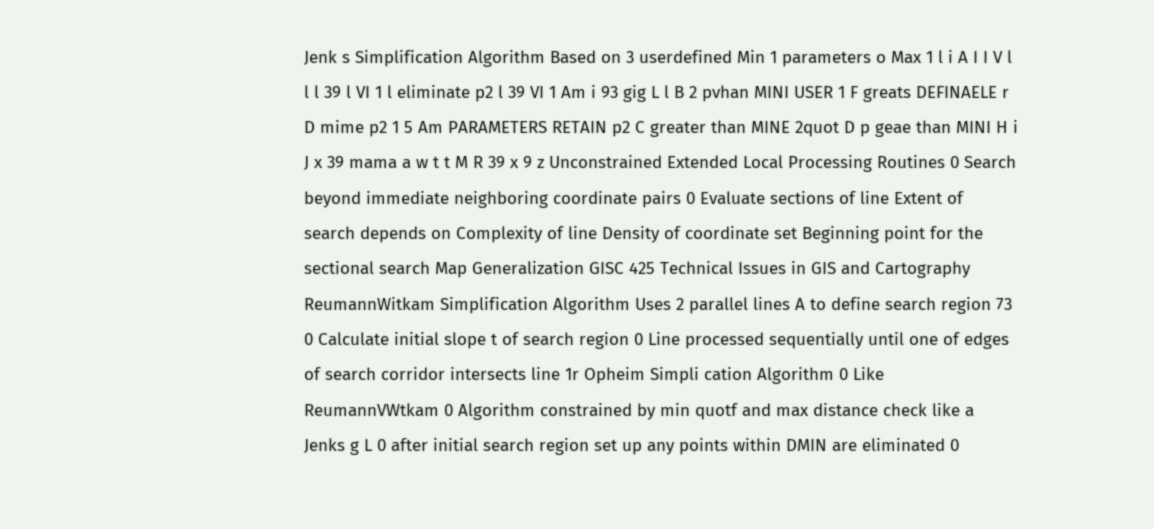Jenk s Simplification Algorithm Based on 3 userdefined Min 1 parameters o Max 1 l i A I I V l l l 39 l VI 1 l eliminate p2 l 39 VI 1 Am i 93 gig L l B 2 pvhan MINI USER 1 F greats DEFINAELE r D mime p2 1 5 Am PARAMETERS RETAIN p2 C greater than MINE 2quot D p geae than MINI H i J x 39 mama a w t t M R 39 x 9 z Unconstrained Extended Local Processing Routines 0 Search beyond immediate neighboring coordinate pairs 0 Evaluate sections of line Extent of search depends on Complexity of line Density of coordinate set Beginning point for the sectional search Map Generalization GISC 425 Technical Issues in GIS and Cartography ReumannWitkam Simplification Algorithm Uses 2 parallel lines A to define search region 73 0 Calculate initial slope t of search region 0 Line processed sequentially until one of edges of search corridor intersects line 1r Opheim Simpli cation Algorithm 0 Like ReumannVWtkam 0 Algorithm constrained by min quotf and max distance check like a Jenks g L 0 after initial search region set up any points within DMIN are eliminated 0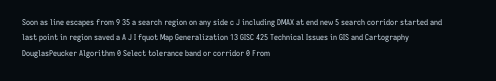Soon as line escapes from 9 35 a search region on any side c J including DMAX at end new 5 search corridor started and last point in region saved a A J I fquot Map Generalization 13 GISC 425 Technical Issues in GIS and Cartography DouglasPeucker Algorithm 0 Select tolerance band or corridor 0 From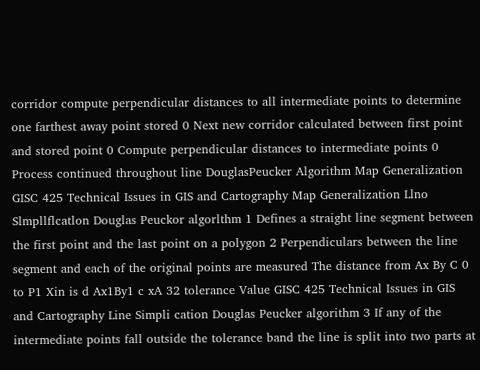corridor compute perpendicular distances to all intermediate points to determine one farthest away point stored 0 Next new corridor calculated between first point and stored point 0 Compute perpendicular distances to intermediate points 0 Process continued throughout line DouglasPeucker Algorithm Map Generalization GISC 425 Technical Issues in GIS and Cartography Map Generalization Llno Slmpllflcatlon Douglas Peuckor algorlthm 1 Defines a straight line segment between the first point and the last point on a polygon 2 Perpendiculars between the line segment and each of the original points are measured The distance from Ax By C 0 to P1 Xin is d Ax1By1 c xA 32 tolerance Value GISC 425 Technical Issues in GIS and Cartography Line Simpli cation Douglas Peucker algorithm 3 If any of the intermediate points fall outside the tolerance band the line is split into two parts at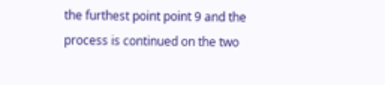the furthest point point 9 and the process is continued on the two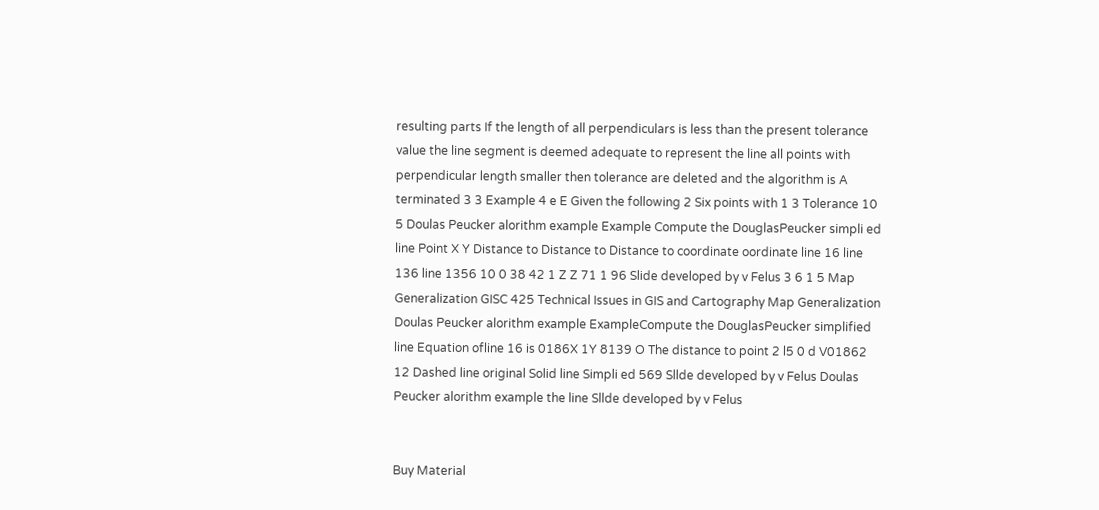resulting parts If the length of all perpendiculars is less than the present tolerance value the line segment is deemed adequate to represent the line all points with perpendicular length smaller then tolerance are deleted and the algorithm is A terminated 3 3 Example 4 e E Given the following 2 Six points with 1 3 Tolerance 10 5 Doulas Peucker alorithm example Example Compute the DouglasPeucker simpli ed line Point X Y Distance to Distance to Distance to coordinate oordinate line 16 line 136 line 1356 10 0 38 42 1 Z Z 71 1 96 Slide developed by v Felus 3 6 1 5 Map Generalization GISC 425 Technical Issues in GIS and Cartography Map Generalization Doulas Peucker alorithm example ExampleCompute the DouglasPeucker simplified line Equation ofline 16 is 0186X 1Y 8139 O The distance to point 2 l5 0 d V01862 12 Dashed line original Solid line Simpli ed 569 Sllde developed by v Felus Doulas Peucker alorithm example the line Sllde developed by v Felus


Buy Material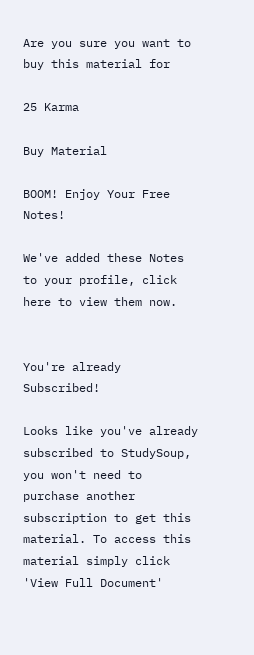Are you sure you want to buy this material for

25 Karma

Buy Material

BOOM! Enjoy Your Free Notes!

We've added these Notes to your profile, click here to view them now.


You're already Subscribed!

Looks like you've already subscribed to StudySoup, you won't need to purchase another subscription to get this material. To access this material simply click 'View Full Document'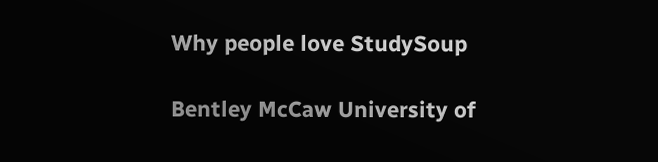Why people love StudySoup

Bentley McCaw University of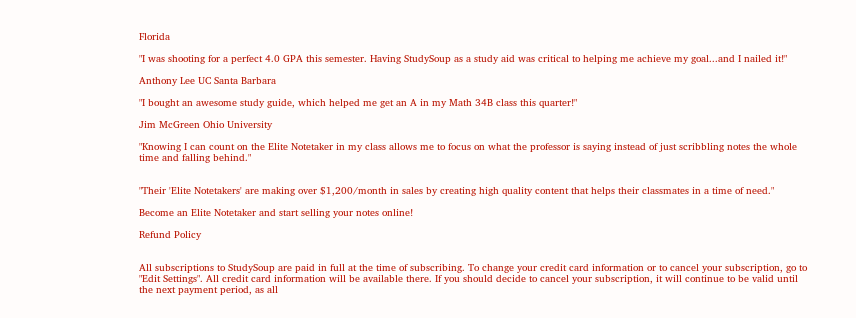Florida

"I was shooting for a perfect 4.0 GPA this semester. Having StudySoup as a study aid was critical to helping me achieve my goal...and I nailed it!"

Anthony Lee UC Santa Barbara

"I bought an awesome study guide, which helped me get an A in my Math 34B class this quarter!"

Jim McGreen Ohio University

"Knowing I can count on the Elite Notetaker in my class allows me to focus on what the professor is saying instead of just scribbling notes the whole time and falling behind."


"Their 'Elite Notetakers' are making over $1,200/month in sales by creating high quality content that helps their classmates in a time of need."

Become an Elite Notetaker and start selling your notes online!

Refund Policy


All subscriptions to StudySoup are paid in full at the time of subscribing. To change your credit card information or to cancel your subscription, go to "Edit Settings". All credit card information will be available there. If you should decide to cancel your subscription, it will continue to be valid until the next payment period, as all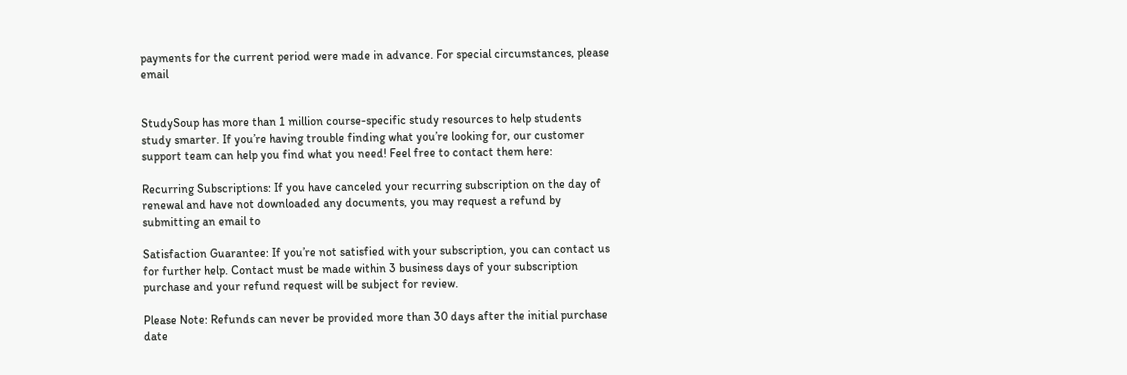payments for the current period were made in advance. For special circumstances, please email


StudySoup has more than 1 million course-specific study resources to help students study smarter. If you’re having trouble finding what you’re looking for, our customer support team can help you find what you need! Feel free to contact them here:

Recurring Subscriptions: If you have canceled your recurring subscription on the day of renewal and have not downloaded any documents, you may request a refund by submitting an email to

Satisfaction Guarantee: If you’re not satisfied with your subscription, you can contact us for further help. Contact must be made within 3 business days of your subscription purchase and your refund request will be subject for review.

Please Note: Refunds can never be provided more than 30 days after the initial purchase date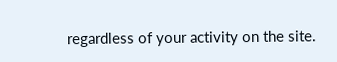regardless of your activity on the site.